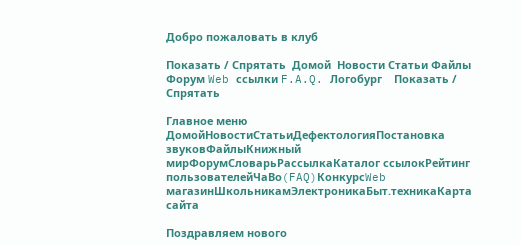Добро пожаловать в клуб

Показать / Спрятать  Домой  Новости Статьи Файлы Форум Web ссылки F.A.Q. Логобург    Показать / Спрятать

Главное меню
ДомойНовостиСтатьиДефектологияПостановка звуковФайлыКнижный мирФорумСловарьРассылкаКаталог ссылокРейтинг пользователейЧаВо(FAQ)КонкурсWeb магазинШкольникамЭлектроникаБыт.техникаКарта сайта

Поздравляем нового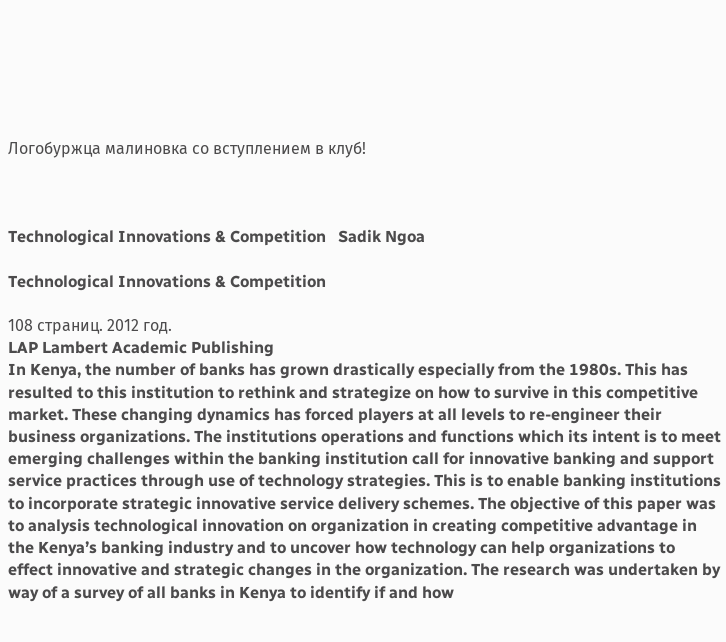Логобуржца малиновка со вступлением в клуб!



Technological Innovations & Competition   Sadik Ngoa

Technological Innovations & Competition

108 страниц. 2012 год.
LAP Lambert Academic Publishing
In Kenya, the number of banks has grown drastically especially from the 1980s. This has resulted to this institution to rethink and strategize on how to survive in this competitive market. These changing dynamics has forced players at all levels to re-engineer their business organizations. The institutions operations and functions which its intent is to meet emerging challenges within the banking institution call for innovative banking and support service practices through use of technology strategies. This is to enable banking institutions to incorporate strategic innovative service delivery schemes. The objective of this paper was to analysis technological innovation on organization in creating competitive advantage in the Kenya’s banking industry and to uncover how technology can help organizations to effect innovative and strategic changes in the organization. The research was undertaken by way of a survey of all banks in Kenya to identify if and how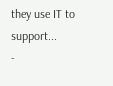they use IT to support...
-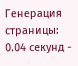Генерация страницы: 0.04 секунд -